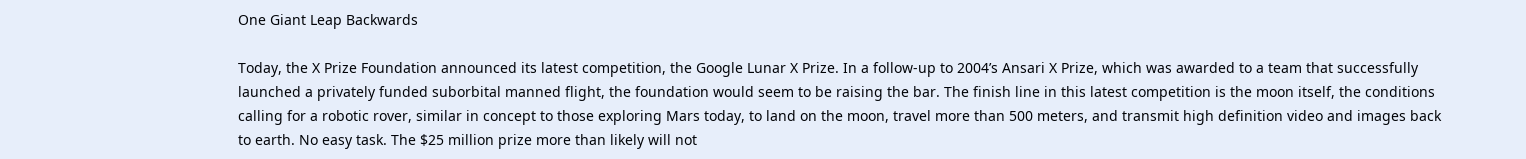One Giant Leap Backwards

Today, the X Prize Foundation announced its latest competition, the Google Lunar X Prize. In a follow-up to 2004’s Ansari X Prize, which was awarded to a team that successfully launched a privately funded suborbital manned flight, the foundation would seem to be raising the bar. The finish line in this latest competition is the moon itself, the conditions calling for a robotic rover, similar in concept to those exploring Mars today, to land on the moon, travel more than 500 meters, and transmit high definition video and images back to earth. No easy task. The $25 million prize more than likely will not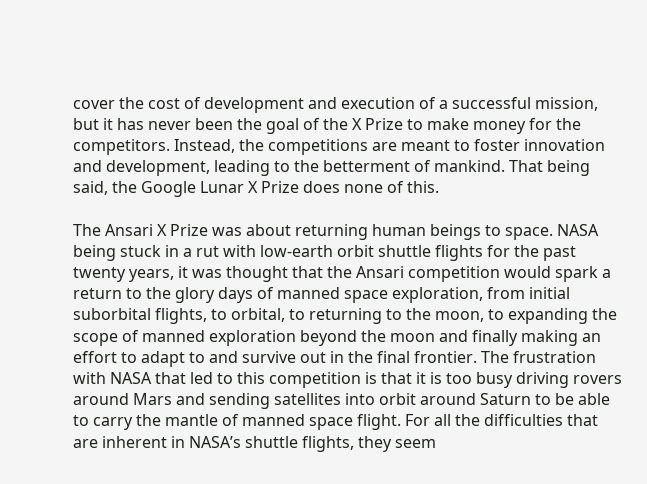cover the cost of development and execution of a successful mission, but it has never been the goal of the X Prize to make money for the competitors. Instead, the competitions are meant to foster innovation and development, leading to the betterment of mankind. That being said, the Google Lunar X Prize does none of this.

The Ansari X Prize was about returning human beings to space. NASA being stuck in a rut with low-earth orbit shuttle flights for the past twenty years, it was thought that the Ansari competition would spark a return to the glory days of manned space exploration, from initial suborbital flights, to orbital, to returning to the moon, to expanding the scope of manned exploration beyond the moon and finally making an effort to adapt to and survive out in the final frontier. The frustration with NASA that led to this competition is that it is too busy driving rovers around Mars and sending satellites into orbit around Saturn to be able to carry the mantle of manned space flight. For all the difficulties that are inherent in NASA’s shuttle flights, they seem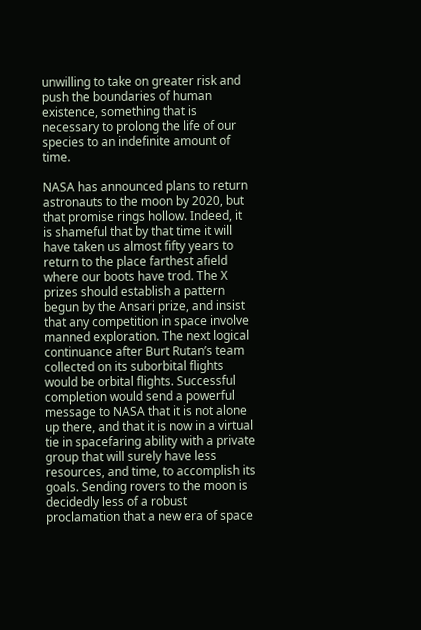unwilling to take on greater risk and push the boundaries of human existence, something that is necessary to prolong the life of our species to an indefinite amount of time.

NASA has announced plans to return astronauts to the moon by 2020, but that promise rings hollow. Indeed, it is shameful that by that time it will have taken us almost fifty years to return to the place farthest afield where our boots have trod. The X prizes should establish a pattern begun by the Ansari prize, and insist that any competition in space involve manned exploration. The next logical continuance after Burt Rutan’s team collected on its suborbital flights would be orbital flights. Successful completion would send a powerful message to NASA that it is not alone up there, and that it is now in a virtual tie in spacefaring ability with a private group that will surely have less resources, and time, to accomplish its goals. Sending rovers to the moon is decidedly less of a robust proclamation that a new era of space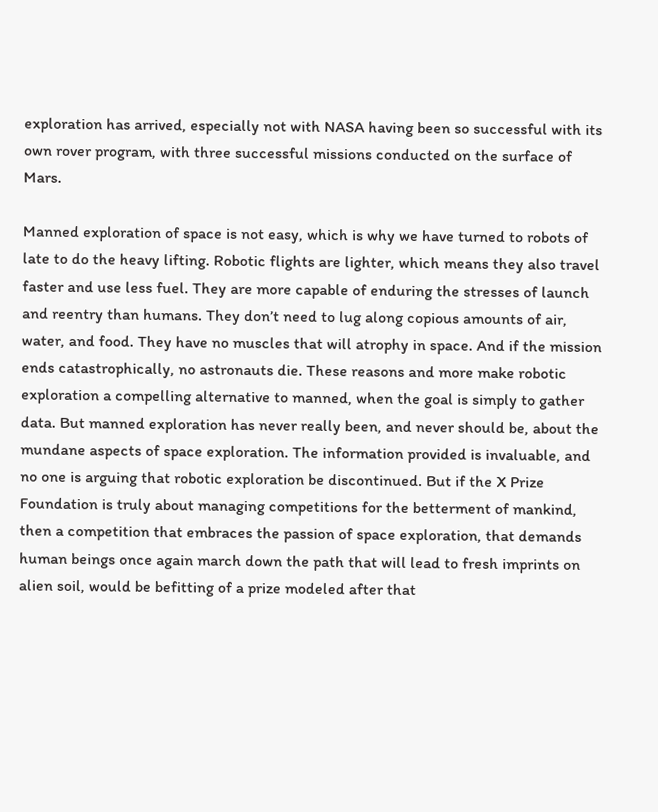exploration has arrived, especially not with NASA having been so successful with its own rover program, with three successful missions conducted on the surface of Mars.

Manned exploration of space is not easy, which is why we have turned to robots of late to do the heavy lifting. Robotic flights are lighter, which means they also travel faster and use less fuel. They are more capable of enduring the stresses of launch and reentry than humans. They don’t need to lug along copious amounts of air, water, and food. They have no muscles that will atrophy in space. And if the mission ends catastrophically, no astronauts die. These reasons and more make robotic exploration a compelling alternative to manned, when the goal is simply to gather data. But manned exploration has never really been, and never should be, about the mundane aspects of space exploration. The information provided is invaluable, and no one is arguing that robotic exploration be discontinued. But if the X Prize Foundation is truly about managing competitions for the betterment of mankind, then a competition that embraces the passion of space exploration, that demands human beings once again march down the path that will lead to fresh imprints on alien soil, would be befitting of a prize modeled after that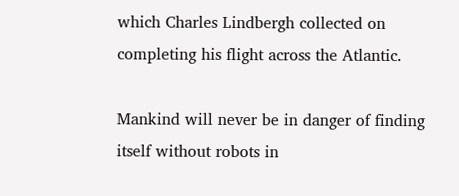which Charles Lindbergh collected on completing his flight across the Atlantic.

Mankind will never be in danger of finding itself without robots in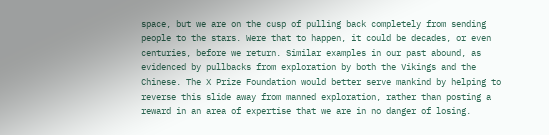space, but we are on the cusp of pulling back completely from sending people to the stars. Were that to happen, it could be decades, or even centuries, before we return. Similar examples in our past abound, as evidenced by pullbacks from exploration by both the Vikings and the Chinese. The X Prize Foundation would better serve mankind by helping to reverse this slide away from manned exploration, rather than posting a reward in an area of expertise that we are in no danger of losing.